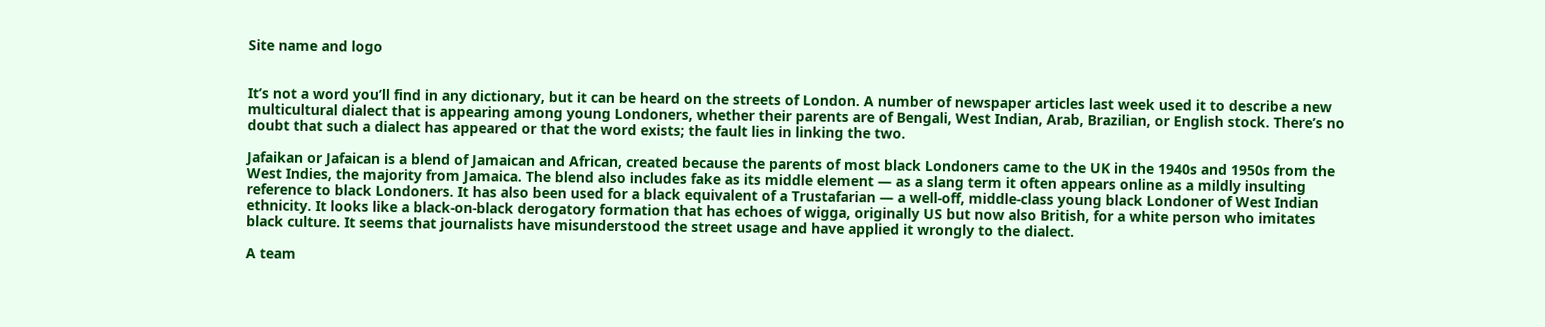Site name and logo


It’s not a word you’ll find in any dictionary, but it can be heard on the streets of London. A number of newspaper articles last week used it to describe a new multicultural dialect that is appearing among young Londoners, whether their parents are of Bengali, West Indian, Arab, Brazilian, or English stock. There’s no doubt that such a dialect has appeared or that the word exists; the fault lies in linking the two.

Jafaikan or Jafaican is a blend of Jamaican and African, created because the parents of most black Londoners came to the UK in the 1940s and 1950s from the West Indies, the majority from Jamaica. The blend also includes fake as its middle element — as a slang term it often appears online as a mildly insulting reference to black Londoners. It has also been used for a black equivalent of a Trustafarian — a well-off, middle-class young black Londoner of West Indian ethnicity. It looks like a black-on-black derogatory formation that has echoes of wigga, originally US but now also British, for a white person who imitates black culture. It seems that journalists have misunderstood the street usage and have applied it wrongly to the dialect.

A team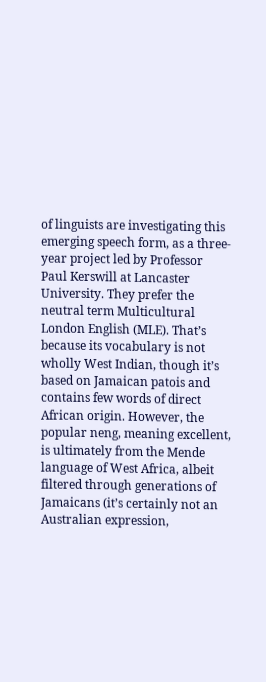of linguists are investigating this emerging speech form, as a three-year project led by Professor Paul Kerswill at Lancaster University. They prefer the neutral term Multicultural London English (MLE). That’s because its vocabulary is not wholly West Indian, though it’s based on Jamaican patois and contains few words of direct African origin. However, the popular neng, meaning excellent, is ultimately from the Mende language of West Africa, albeit filtered through generations of Jamaicans (it’s certainly not an Australian expression,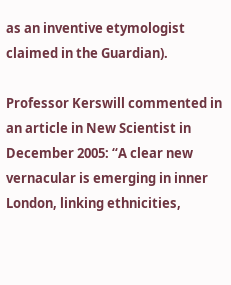as an inventive etymologist claimed in the Guardian).

Professor Kerswill commented in an article in New Scientist in December 2005: “A clear new vernacular is emerging in inner London, linking ethnicities,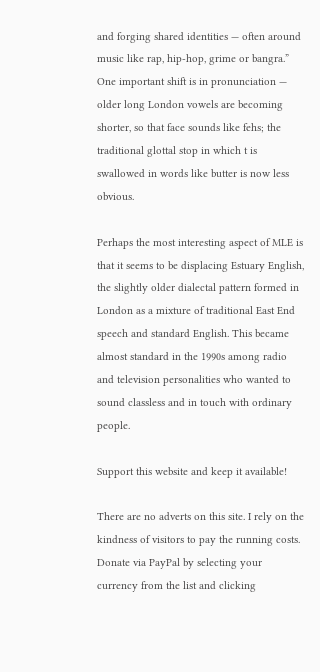and forging shared identities — often around music like rap, hip-hop, grime or bangra.” One important shift is in pronunciation — older long London vowels are becoming shorter, so that face sounds like fehs; the traditional glottal stop in which t is swallowed in words like butter is now less obvious.

Perhaps the most interesting aspect of MLE is that it seems to be displacing Estuary English, the slightly older dialectal pattern formed in London as a mixture of traditional East End speech and standard English. This became almost standard in the 1990s among radio and television personalities who wanted to sound classless and in touch with ordinary people.

Support this website and keep it available!

There are no adverts on this site. I rely on the kindness of visitors to pay the running costs. Donate via PayPal by selecting your currency from the list and clicking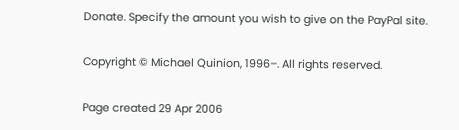Donate. Specify the amount you wish to give on the PayPal site.

Copyright © Michael Quinion, 1996–. All rights reserved.

Page created 29 Apr 2006